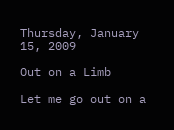Thursday, January 15, 2009

Out on a Limb

Let me go out on a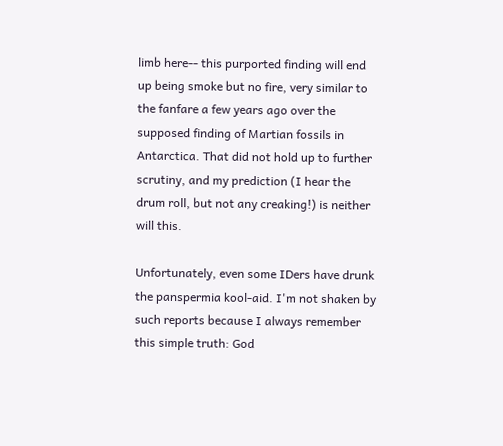limb here-- this purported finding will end up being smoke but no fire, very similar to the fanfare a few years ago over the supposed finding of Martian fossils in Antarctica. That did not hold up to further scrutiny, and my prediction (I hear the drum roll, but not any creaking!) is neither will this.

Unfortunately, even some IDers have drunk the panspermia kool-aid. I'm not shaken by such reports because I always remember this simple truth: God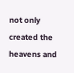not only created the heavens and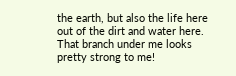the earth, but also the life here out of the dirt and water here. That branch under me looks pretty strong to me!